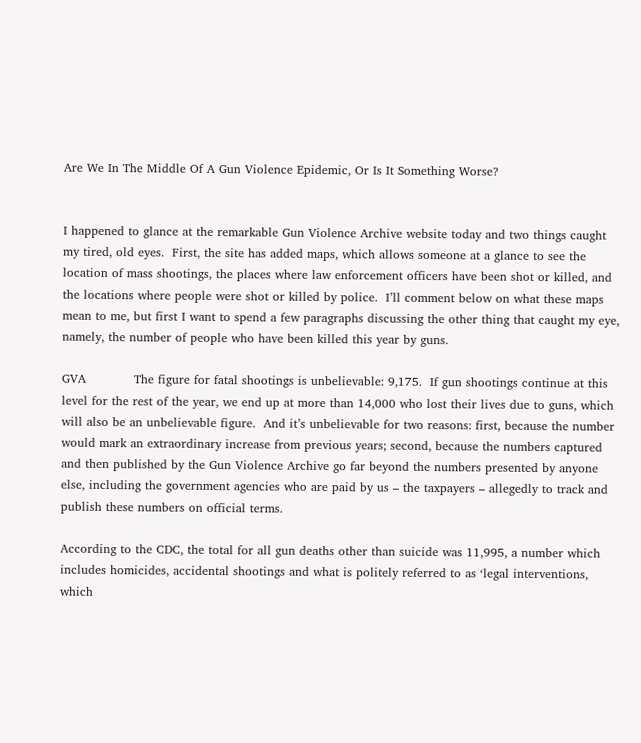Are We In The Middle Of A Gun Violence Epidemic, Or Is It Something Worse?


I happened to glance at the remarkable Gun Violence Archive website today and two things caught my tired, old eyes.  First, the site has added maps, which allows someone at a glance to see the location of mass shootings, the places where law enforcement officers have been shot or killed, and the locations where people were shot or killed by police.  I’ll comment below on what these maps mean to me, but first I want to spend a few paragraphs discussing the other thing that caught my eye, namely, the number of people who have been killed this year by guns.

GVA            The figure for fatal shootings is unbelievable: 9,175.  If gun shootings continue at this level for the rest of the year, we end up at more than 14,000 who lost their lives due to guns, which will also be an unbelievable figure.  And it’s unbelievable for two reasons: first, because the number would mark an extraordinary increase from previous years; second, because the numbers captured and then published by the Gun Violence Archive go far beyond the numbers presented by anyone else, including the government agencies who are paid by us – the taxpayers – allegedly to track and publish these numbers on official terms.

According to the CDC, the total for all gun deaths other than suicide was 11,995, a number which includes homicides, accidental shootings and what is politely referred to as ‘legal interventions, which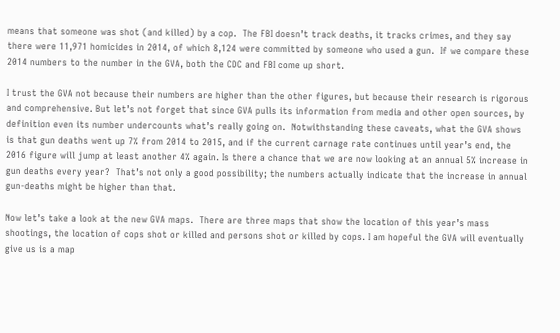means that someone was shot (and killed) by a cop.  The FBI doesn’t track deaths, it tracks crimes, and they say there were 11,971 homicides in 2014, of which 8,124 were committed by someone who used a gun.  If we compare these 2014 numbers to the number in the GVA, both the CDC and FBI come up short.

I trust the GVA not because their numbers are higher than the other figures, but because their research is rigorous and comprehensive. But let’s not forget that since GVA pulls its information from media and other open sources, by definition even its number undercounts what’s really going on.  Notwithstanding these caveats, what the GVA shows is that gun deaths went up 7% from 2014 to 2015, and if the current carnage rate continues until year’s end, the 2016 figure will jump at least another 4% again. Is there a chance that we are now looking at an annual 5% increase in gun deaths every year?  That’s not only a good possibility; the numbers actually indicate that the increase in annual gun-deaths might be higher than that.

Now let’s take a look at the new GVA maps.  There are three maps that show the location of this year’s mass shootings, the location of cops shot or killed and persons shot or killed by cops. I am hopeful the GVA will eventually give us is a map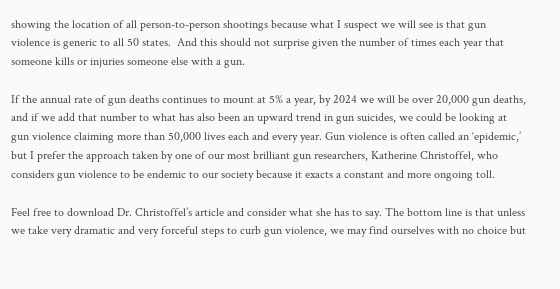showing the location of all person-to-person shootings because what I suspect we will see is that gun violence is generic to all 50 states.  And this should not surprise given the number of times each year that someone kills or injuries someone else with a gun.

If the annual rate of gun deaths continues to mount at 5% a year, by 2024 we will be over 20,000 gun deaths, and if we add that number to what has also been an upward trend in gun suicides, we could be looking at gun violence claiming more than 50,000 lives each and every year. Gun violence is often called an ‘epidemic,’ but I prefer the approach taken by one of our most brilliant gun researchers, Katherine Christoffel, who considers gun violence to be endemic to our society because it exacts a constant and more ongoing toll.

Feel free to download Dr. Christoffel’s article and consider what she has to say. The bottom line is that unless we take very dramatic and very forceful steps to curb gun violence, we may find ourselves with no choice but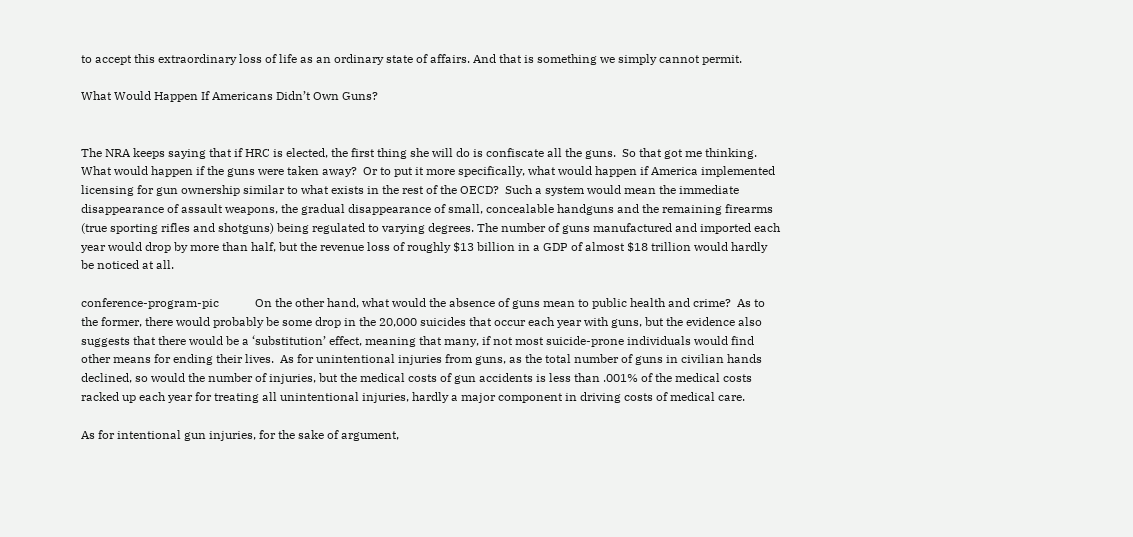to accept this extraordinary loss of life as an ordinary state of affairs. And that is something we simply cannot permit.

What Would Happen If Americans Didn’t Own Guns?


The NRA keeps saying that if HRC is elected, the first thing she will do is confiscate all the guns.  So that got me thinking.  What would happen if the guns were taken away?  Or to put it more specifically, what would happen if America implemented licensing for gun ownership similar to what exists in the rest of the OECD?  Such a system would mean the immediate disappearance of assault weapons, the gradual disappearance of small, concealable handguns and the remaining firearms (true sporting rifles and shotguns) being regulated to varying degrees. The number of guns manufactured and imported each year would drop by more than half, but the revenue loss of roughly $13 billion in a GDP of almost $18 trillion would hardly be noticed at all.

conference-program-pic            On the other hand, what would the absence of guns mean to public health and crime?  As to the former, there would probably be some drop in the 20,000 suicides that occur each year with guns, but the evidence also suggests that there would be a ‘substitution’ effect, meaning that many, if not most suicide-prone individuals would find other means for ending their lives.  As for unintentional injuries from guns, as the total number of guns in civilian hands declined, so would the number of injuries, but the medical costs of gun accidents is less than .001% of the medical costs racked up each year for treating all unintentional injuries, hardly a major component in driving costs of medical care.

As for intentional gun injuries, for the sake of argument,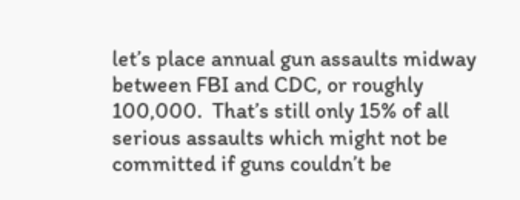let’s place annual gun assaults midway between FBI and CDC, or roughly 100,000.  That’s still only 15% of all serious assaults which might not be committed if guns couldn’t be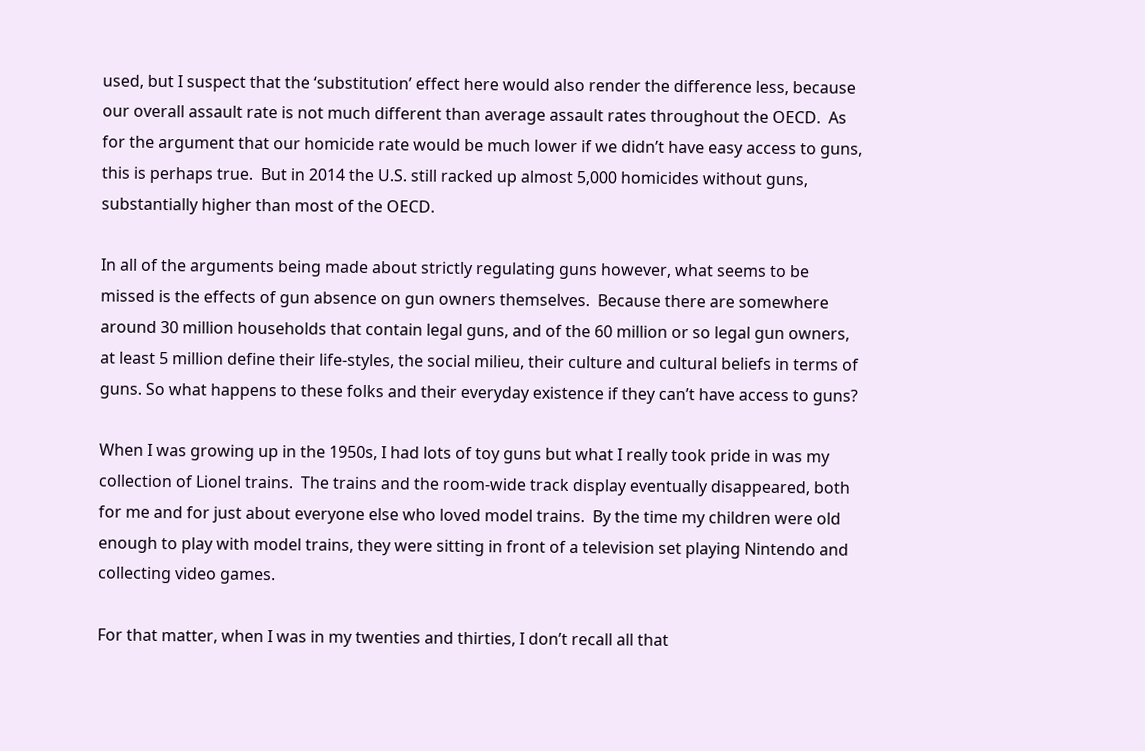used, but I suspect that the ‘substitution’ effect here would also render the difference less, because our overall assault rate is not much different than average assault rates throughout the OECD.  As for the argument that our homicide rate would be much lower if we didn’t have easy access to guns, this is perhaps true.  But in 2014 the U.S. still racked up almost 5,000 homicides without guns, substantially higher than most of the OECD.

In all of the arguments being made about strictly regulating guns however, what seems to be missed is the effects of gun absence on gun owners themselves.  Because there are somewhere around 30 million households that contain legal guns, and of the 60 million or so legal gun owners, at least 5 million define their life-styles, the social milieu, their culture and cultural beliefs in terms of guns. So what happens to these folks and their everyday existence if they can’t have access to guns?

When I was growing up in the 1950s, I had lots of toy guns but what I really took pride in was my collection of Lionel trains.  The trains and the room-wide track display eventually disappeared, both for me and for just about everyone else who loved model trains.  By the time my children were old enough to play with model trains, they were sitting in front of a television set playing Nintendo and collecting video games.

For that matter, when I was in my twenties and thirties, I don’t recall all that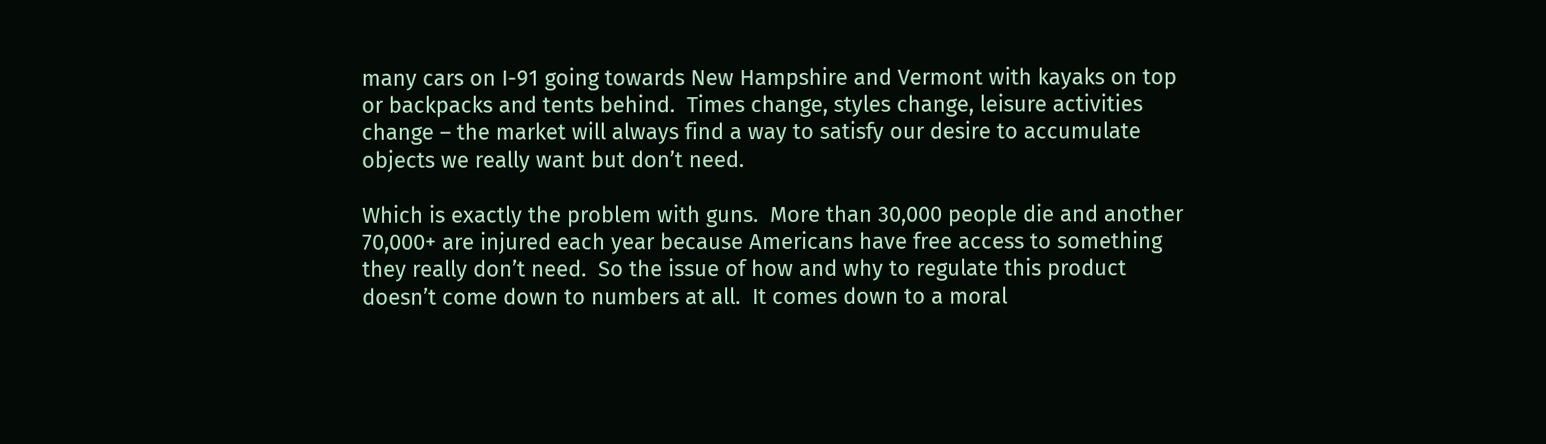many cars on I-91 going towards New Hampshire and Vermont with kayaks on top or backpacks and tents behind.  Times change, styles change, leisure activities change – the market will always find a way to satisfy our desire to accumulate objects we really want but don’t need.

Which is exactly the problem with guns.  More than 30,000 people die and another 70,000+ are injured each year because Americans have free access to something they really don’t need.  So the issue of how and why to regulate this product doesn’t come down to numbers at all.  It comes down to a moral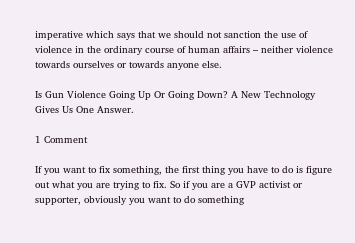imperative which says that we should not sanction the use of violence in the ordinary course of human affairs – neither violence towards ourselves or towards anyone else.

Is Gun Violence Going Up Or Going Down? A New Technology Gives Us One Answer.

1 Comment

If you want to fix something, the first thing you have to do is figure out what you are trying to fix. So if you are a GVP activist or supporter, obviously you want to do something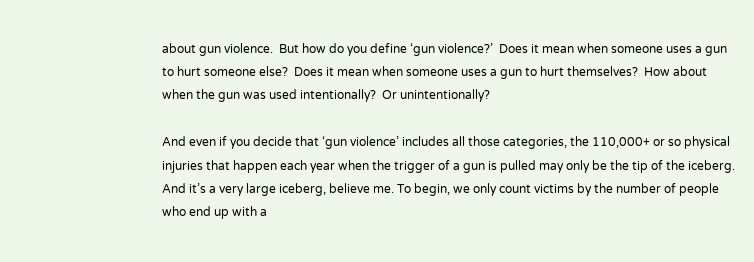about gun violence.  But how do you define ‘gun violence?’  Does it mean when someone uses a gun to hurt someone else?  Does it mean when someone uses a gun to hurt themselves?  How about when the gun was used intentionally?  Or unintentionally?

And even if you decide that ‘gun violence’ includes all those categories, the 110,000+ or so physical injuries that happen each year when the trigger of a gun is pulled may only be the tip of the iceberg.  And it’s a very large iceberg, believe me. To begin, we only count victims by the number of people who end up with a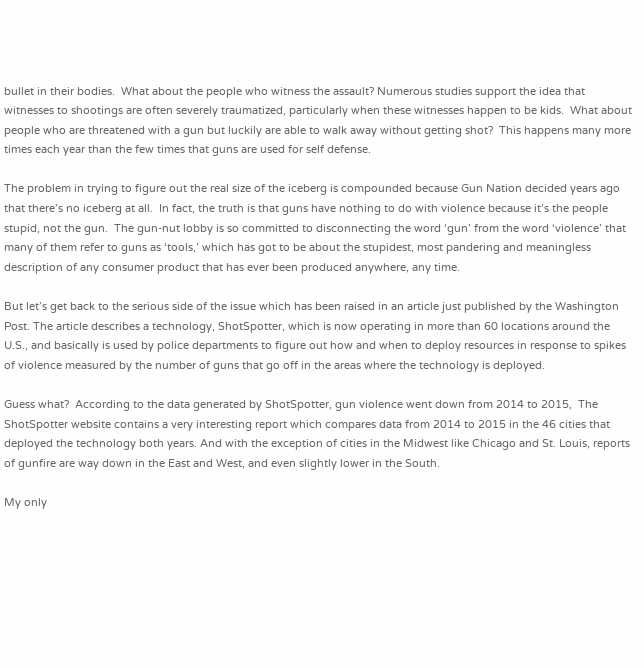bullet in their bodies.  What about the people who witness the assault? Numerous studies support the idea that witnesses to shootings are often severely traumatized, particularly when these witnesses happen to be kids.  What about people who are threatened with a gun but luckily are able to walk away without getting shot?  This happens many more times each year than the few times that guns are used for self defense.

The problem in trying to figure out the real size of the iceberg is compounded because Gun Nation decided years ago that there’s no iceberg at all.  In fact, the truth is that guns have nothing to do with violence because it’s the people stupid, not the gun.  The gun-nut lobby is so committed to disconnecting the word ‘gun’ from the word ‘violence’ that many of them refer to guns as ‘tools,’ which has got to be about the stupidest, most pandering and meaningless description of any consumer product that has ever been produced anywhere, any time.

But let’s get back to the serious side of the issue which has been raised in an article just published by the Washington Post. The article describes a technology, ShotSpotter, which is now operating in more than 60 locations around the U.S., and basically is used by police departments to figure out how and when to deploy resources in response to spikes of violence measured by the number of guns that go off in the areas where the technology is deployed.

Guess what?  According to the data generated by ShotSpotter, gun violence went down from 2014 to 2015,  The ShotSpotter website contains a very interesting report which compares data from 2014 to 2015 in the 46 cities that deployed the technology both years. And with the exception of cities in the Midwest like Chicago and St. Louis, reports of gunfire are way down in the East and West, and even slightly lower in the South.

My only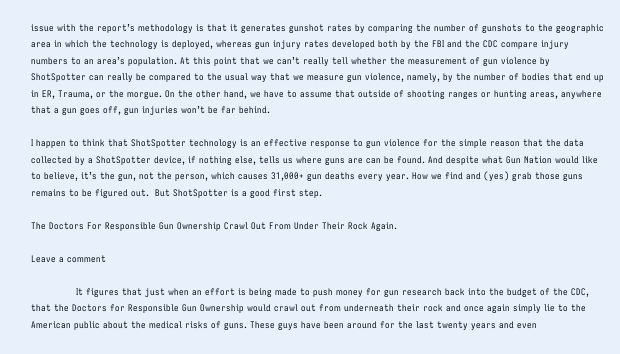issue with the report’s methodology is that it generates gunshot rates by comparing the number of gunshots to the geographic area in which the technology is deployed, whereas gun injury rates developed both by the FBI and the CDC compare injury numbers to an area’s population. At this point that we can’t really tell whether the measurement of gun violence by ShotSpotter can really be compared to the usual way that we measure gun violence, namely, by the number of bodies that end up in ER, Trauma, or the morgue. On the other hand, we have to assume that outside of shooting ranges or hunting areas, anywhere that a gun goes off, gun injuries won’t be far behind.

I happen to think that ShotSpotter technology is an effective response to gun violence for the simple reason that the data collected by a ShotSpotter device, if nothing else, tells us where guns are can be found. And despite what Gun Nation would like to believe, it’s the gun, not the person, which causes 31,000+ gun deaths every year. How we find and (yes) grab those guns remains to be figured out.  But ShotSpotter is a good first step.

The Doctors For Responsible Gun Ownership Crawl Out From Under Their Rock Again.

Leave a comment

               It figures that just when an effort is being made to push money for gun research back into the budget of the CDC, that the Doctors for Responsible Gun Ownership would crawl out from underneath their rock and once again simply lie to the American public about the medical risks of guns. These guys have been around for the last twenty years and even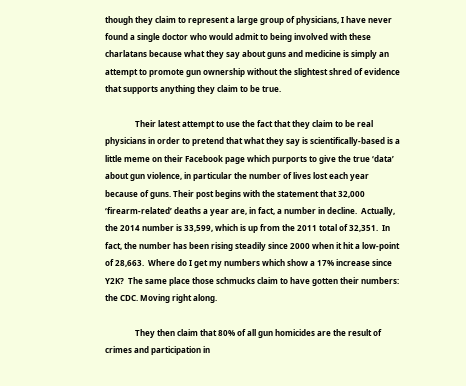though they claim to represent a large group of physicians, I have never found a single doctor who would admit to being involved with these charlatans because what they say about guns and medicine is simply an attempt to promote gun ownership without the slightest shred of evidence that supports anything they claim to be true.

               Their latest attempt to use the fact that they claim to be real physicians in order to pretend that what they say is scientifically-based is a little meme on their Facebook page which purports to give the true ‘data’ about gun violence, in particular the number of lives lost each year because of guns. Their post begins with the statement that 32,000 ‘firearm-related’ deaths a year are, in fact, a number in decline.  Actually, the 2014 number is 33,599, which is up from the 2011 total of 32,351.  In fact, the number has been rising steadily since 2000 when it hit a low-point of 28,663.  Where do I get my numbers which show a 17% increase since Y2K?  The same place those schmucks claim to have gotten their numbers: the CDC. Moving right along.

               They then claim that 80% of all gun homicides are the result of crimes and participation in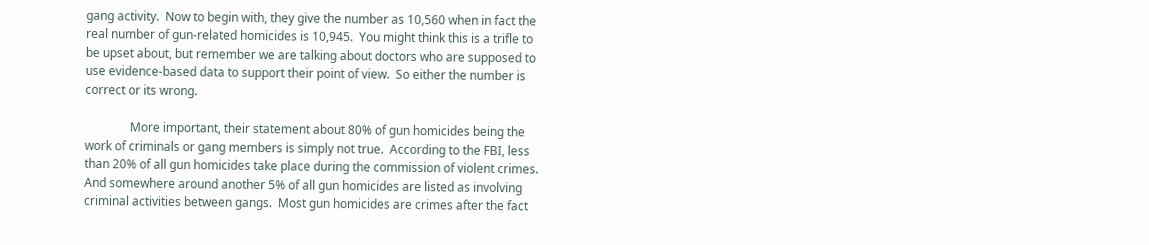gang activity.  Now to begin with, they give the number as 10,560 when in fact the real number of gun-related homicides is 10,945.  You might think this is a trifle to be upset about, but remember we are talking about doctors who are supposed to use evidence-based data to support their point of view.  So either the number is correct or its wrong.

               More important, their statement about 80% of gun homicides being the work of criminals or gang members is simply not true.  According to the FBI, less than 20% of all gun homicides take place during the commission of violent crimes.  And somewhere around another 5% of all gun homicides are listed as involving criminal activities between gangs.  Most gun homicides are crimes after the fact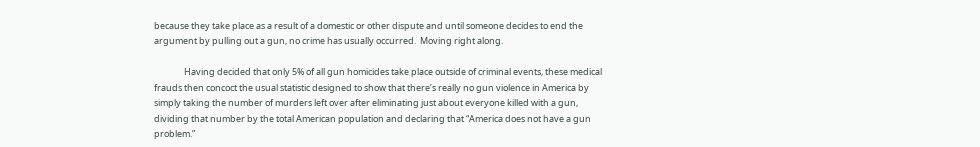because they take place as a result of a domestic or other dispute and until someone decides to end the argument by pulling out a gun, no crime has usually occurred.  Moving right along.

               Having decided that only 5% of all gun homicides take place outside of criminal events, these medical frauds then concoct the usual statistic designed to show that there’s really no gun violence in America by simply taking the number of murders left over after eliminating just about everyone killed with a gun, dividing that number by the total American population and declaring that “America does not have a gun problem.”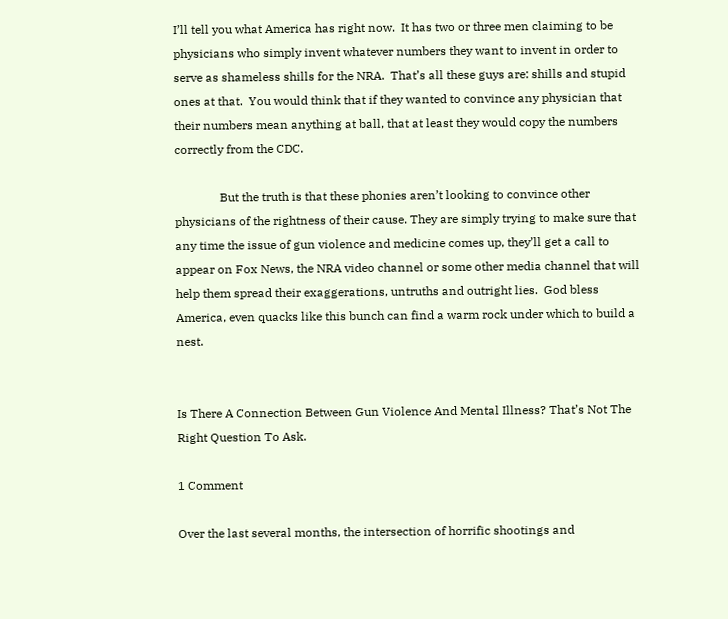I’ll tell you what America has right now.  It has two or three men claiming to be physicians who simply invent whatever numbers they want to invent in order to serve as shameless shills for the NRA.  That’s all these guys are: shills and stupid ones at that.  You would think that if they wanted to convince any physician that their numbers mean anything at ball, that at least they would copy the numbers correctly from the CDC.

               But the truth is that these phonies aren’t looking to convince other physicians of the rightness of their cause. They are simply trying to make sure that any time the issue of gun violence and medicine comes up, they’ll get a call to appear on Fox News, the NRA video channel or some other media channel that will help them spread their exaggerations, untruths and outright lies.  God bless America, even quacks like this bunch can find a warm rock under which to build a nest.


Is There A Connection Between Gun Violence And Mental Illness? That’s Not The Right Question To Ask.

1 Comment

Over the last several months, the intersection of horrific shootings and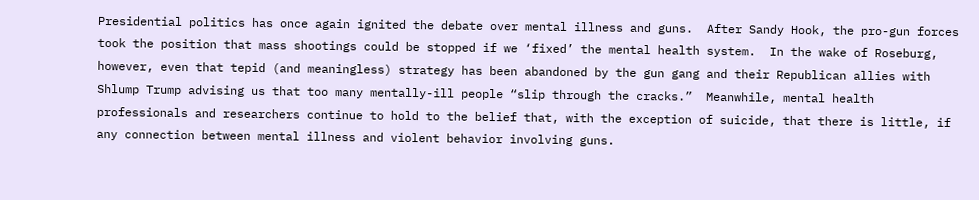Presidential politics has once again ignited the debate over mental illness and guns.  After Sandy Hook, the pro-gun forces took the position that mass shootings could be stopped if we ‘fixed’ the mental health system.  In the wake of Roseburg, however, even that tepid (and meaningless) strategy has been abandoned by the gun gang and their Republican allies with Shlump Trump advising us that too many mentally-ill people “slip through the cracks.”  Meanwhile, mental health professionals and researchers continue to hold to the belief that, with the exception of suicide, that there is little, if any connection between mental illness and violent behavior involving guns.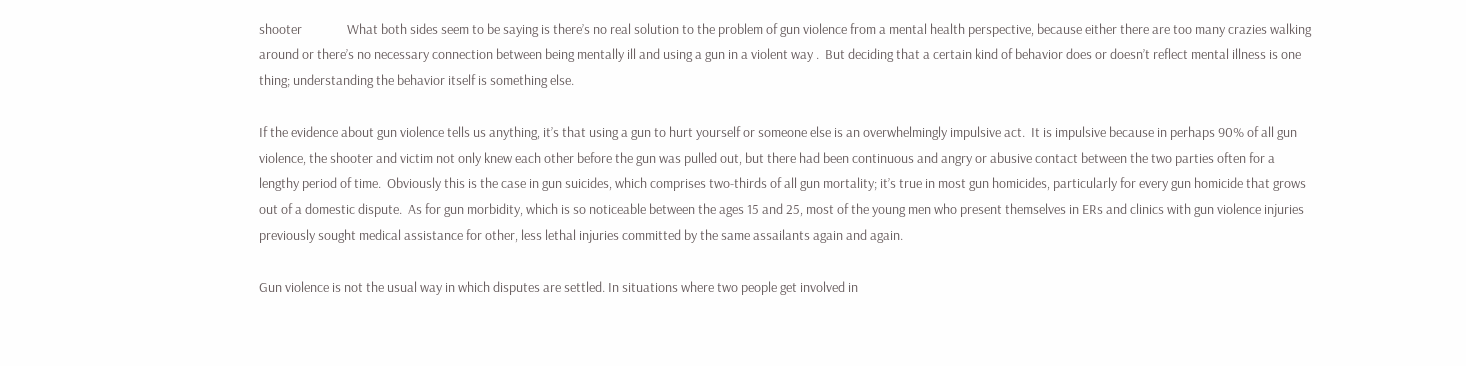shooter               What both sides seem to be saying is there’s no real solution to the problem of gun violence from a mental health perspective, because either there are too many crazies walking around or there’s no necessary connection between being mentally ill and using a gun in a violent way .  But deciding that a certain kind of behavior does or doesn’t reflect mental illness is one thing; understanding the behavior itself is something else.

If the evidence about gun violence tells us anything, it’s that using a gun to hurt yourself or someone else is an overwhelmingly impulsive act.  It is impulsive because in perhaps 90% of all gun violence, the shooter and victim not only knew each other before the gun was pulled out, but there had been continuous and angry or abusive contact between the two parties often for a lengthy period of time.  Obviously this is the case in gun suicides, which comprises two-thirds of all gun mortality; it’s true in most gun homicides, particularly for every gun homicide that grows out of a domestic dispute.  As for gun morbidity, which is so noticeable between the ages 15 and 25, most of the young men who present themselves in ERs and clinics with gun violence injuries previously sought medical assistance for other, less lethal injuries committed by the same assailants again and again.

Gun violence is not the usual way in which disputes are settled. In situations where two people get involved in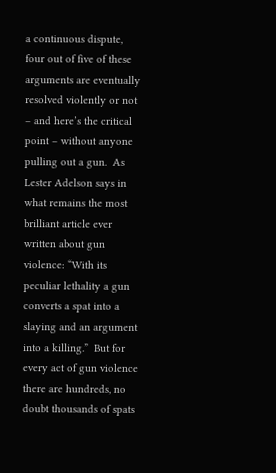a continuous dispute, four out of five of these arguments are eventually resolved violently or not – and here’s the critical point – without anyone pulling out a gun.  As Lester Adelson says in what remains the most brilliant article ever written about gun violence: “With its peculiar lethality a gun converts a spat into a slaying and an argument into a killing.”  But for every act of gun violence there are hundreds, no doubt thousands of spats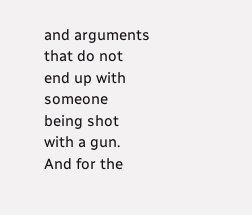and arguments that do not end up with someone being shot with a gun. And for the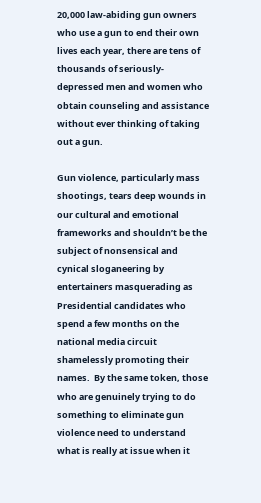20,000 law-abiding gun owners who use a gun to end their own lives each year, there are tens of thousands of seriously-depressed men and women who obtain counseling and assistance without ever thinking of taking out a gun.

Gun violence, particularly mass shootings, tears deep wounds in our cultural and emotional frameworks and shouldn’t be the subject of nonsensical and cynical sloganeering by entertainers masquerading as Presidential candidates who spend a few months on the national media circuit shamelessly promoting their names.  By the same token, those who are genuinely trying to do something to eliminate gun violence need to understand what is really at issue when it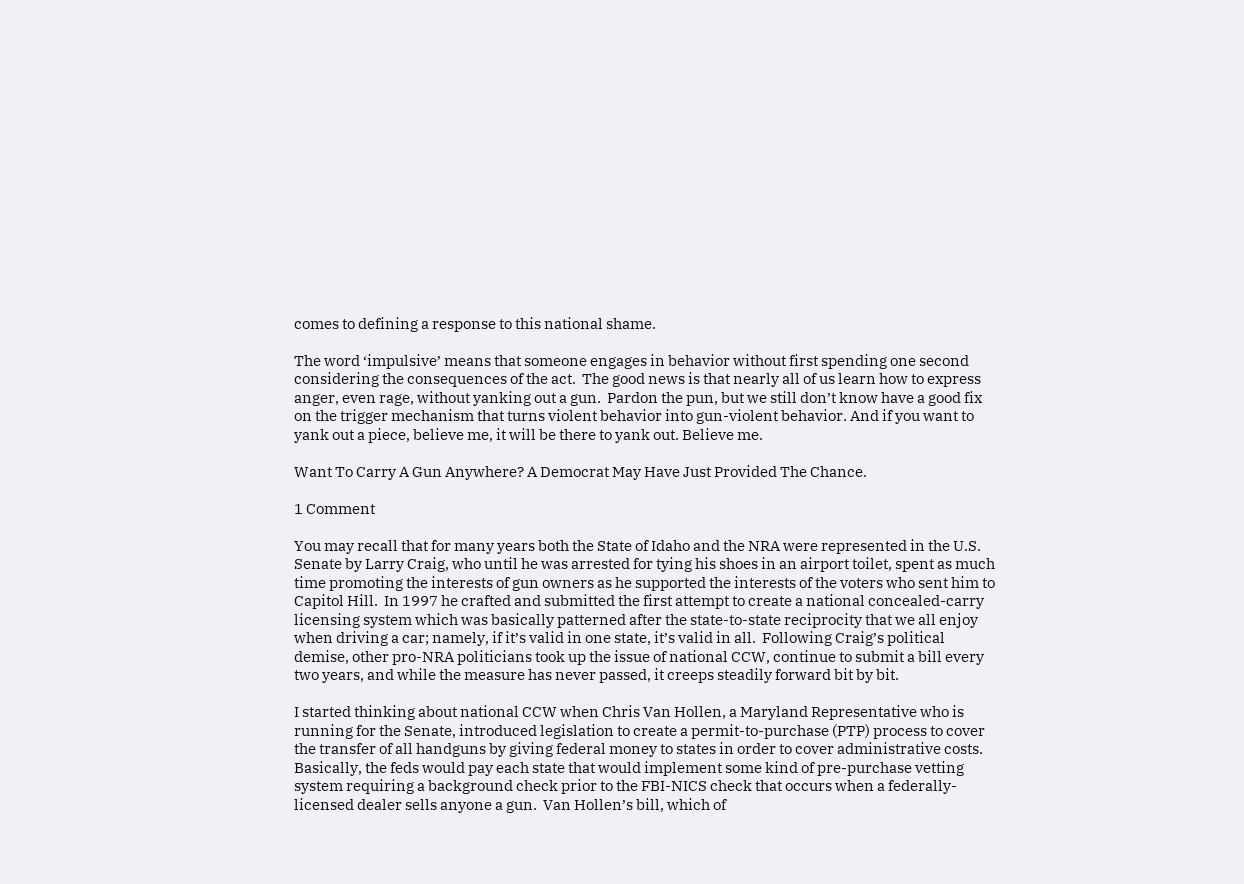comes to defining a response to this national shame.

The word ‘impulsive’ means that someone engages in behavior without first spending one second considering the consequences of the act.  The good news is that nearly all of us learn how to express anger, even rage, without yanking out a gun.  Pardon the pun, but we still don’t know have a good fix on the trigger mechanism that turns violent behavior into gun-violent behavior. And if you want to yank out a piece, believe me, it will be there to yank out. Believe me.

Want To Carry A Gun Anywhere? A Democrat May Have Just Provided The Chance.

1 Comment

You may recall that for many years both the State of Idaho and the NRA were represented in the U.S. Senate by Larry Craig, who until he was arrested for tying his shoes in an airport toilet, spent as much time promoting the interests of gun owners as he supported the interests of the voters who sent him to Capitol Hill.  In 1997 he crafted and submitted the first attempt to create a national concealed-carry licensing system which was basically patterned after the state-to-state reciprocity that we all enjoy when driving a car; namely, if it’s valid in one state, it’s valid in all.  Following Craig’s political demise, other pro-NRA politicians took up the issue of national CCW, continue to submit a bill every two years, and while the measure has never passed, it creeps steadily forward bit by bit.

I started thinking about national CCW when Chris Van Hollen, a Maryland Representative who is running for the Senate, introduced legislation to create a permit-to-purchase (PTP) process to cover the transfer of all handguns by giving federal money to states in order to cover administrative costs.  Basically, the feds would pay each state that would implement some kind of pre-purchase vetting system requiring a background check prior to the FBI-NICS check that occurs when a federally-licensed dealer sells anyone a gun.  Van Hollen’s bill, which of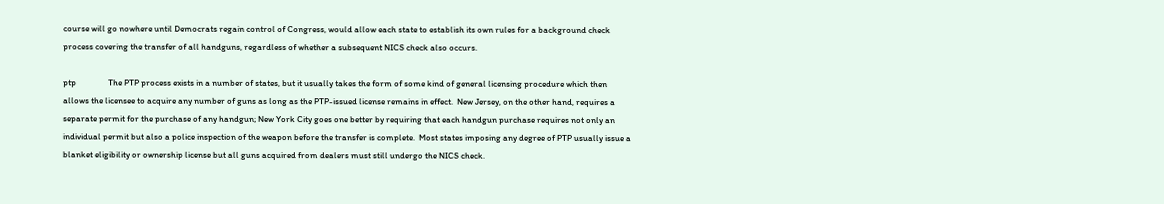course will go nowhere until Democrats regain control of Congress, would allow each state to establish its own rules for a background check process covering the transfer of all handguns, regardless of whether a subsequent NICS check also occurs.

ptp                The PTP process exists in a number of states, but it usually takes the form of some kind of general licensing procedure which then allows the licensee to acquire any number of guns as long as the PTP-issued license remains in effect.  New Jersey, on the other hand, requires a separate permit for the purchase of any handgun; New York City goes one better by requiring that each handgun purchase requires not only an individual permit but also a police inspection of the weapon before the transfer is complete.  Most states imposing any degree of PTP usually issue a blanket eligibility or ownership license but all guns acquired from dealers must still undergo the NICS check.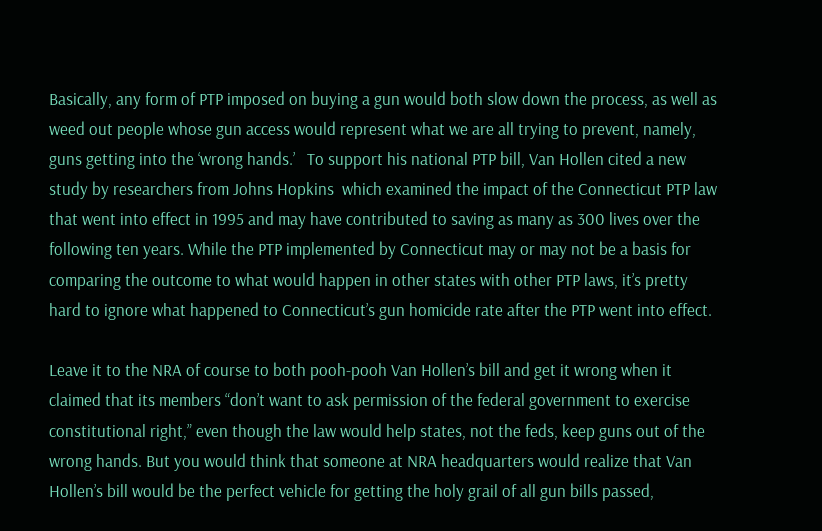Basically, any form of PTP imposed on buying a gun would both slow down the process, as well as weed out people whose gun access would represent what we are all trying to prevent, namely, guns getting into the ‘wrong hands.’   To support his national PTP bill, Van Hollen cited a new study by researchers from Johns Hopkins  which examined the impact of the Connecticut PTP law that went into effect in 1995 and may have contributed to saving as many as 300 lives over the following ten years. While the PTP implemented by Connecticut may or may not be a basis for comparing the outcome to what would happen in other states with other PTP laws, it’s pretty hard to ignore what happened to Connecticut’s gun homicide rate after the PTP went into effect.

Leave it to the NRA of course to both pooh-pooh Van Hollen’s bill and get it wrong when it claimed that its members “don’t want to ask permission of the federal government to exercise constitutional right,” even though the law would help states, not the feds, keep guns out of the wrong hands. But you would think that someone at NRA headquarters would realize that Van Hollen’s bill would be the perfect vehicle for getting the holy grail of all gun bills passed,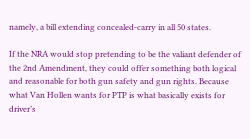namely, a bill extending concealed-carry in all 50 states.

If the NRA would stop pretending to be the valiant defender of the 2nd Amendment, they could offer something both logical and reasonable for both gun safety and gun rights. Because what Van Hollen wants for PTP is what basically exists for driver’s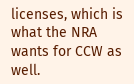licenses, which is what the NRA wants for CCW as well.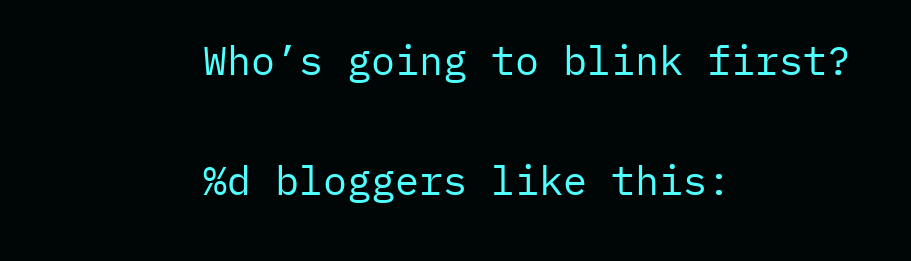Who’s going to blink first?

%d bloggers like this: